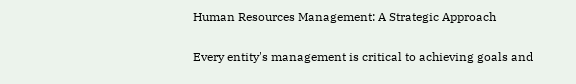Human Resources Management: A Strategic Approach

Every entity's management is critical to achieving goals and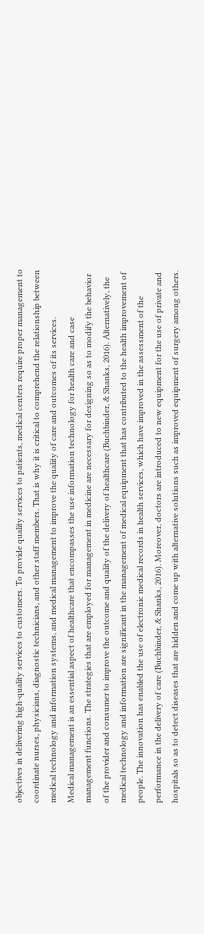objectives in delivering high-quality services to customers. To provide quality services to patients, medical centers require proper management to coordinate nurses, physicians, diagnostic technicians, and other staff members. That is why it is critical to comprehend the relationship between medical technology and information systems, and medical management to improve the quality of care and outcomes of its services.
Medical management is an essential aspect of healthcare that encompasses the use information technology for health care and case management functions. The strategies that are employed for management in medicine are necessary for designing so as to modify the behavior of the provider and consumer to improve the outcome and quality of the delivery of healthcare (Buchbinder, & Shanks, 2016). Alternatively, the medical technology and information are significant in the management of medical equipment that has contributed to the health improvement of people. The innovation has enabled the use of electronic medical records in health services, which have improved in the assessment of the performance in the delivery of care (Buchbinder, & Shanks, 2016). Moreover, doctors are introduced to new equipment for the use of private and hospitals so as to detect diseases that are hidden and come up with alternative solutions such as improved equipment of surgery among others.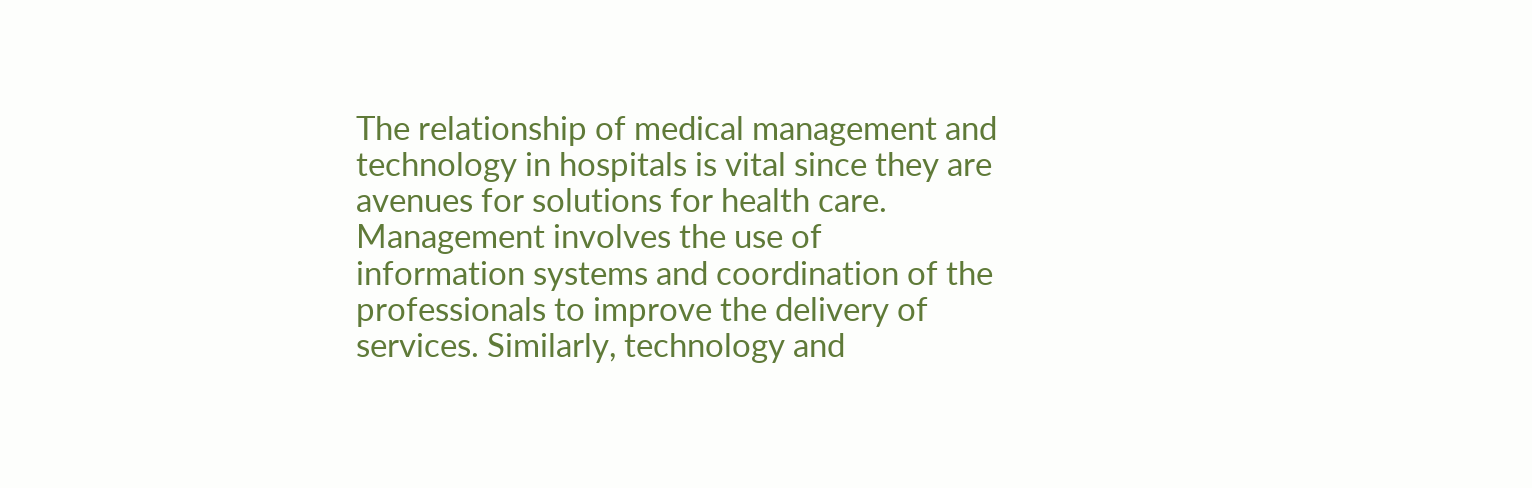The relationship of medical management and technology in hospitals is vital since they are avenues for solutions for health care. Management involves the use of information systems and coordination of the professionals to improve the delivery of services. Similarly, technology and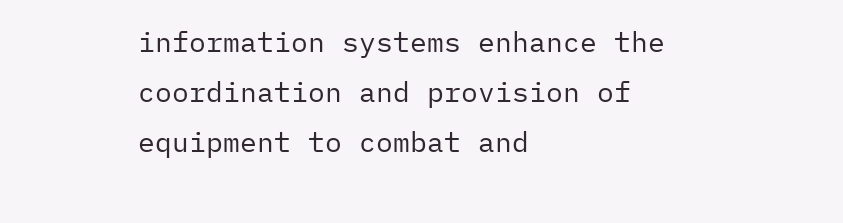information systems enhance the coordination and provision of equipment to combat and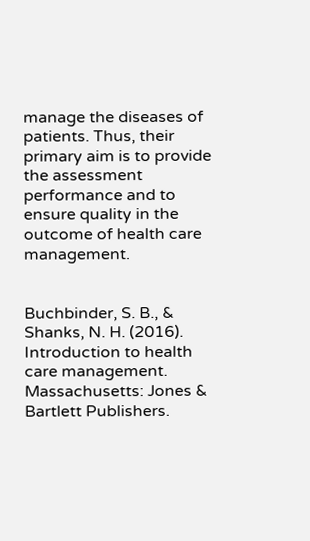manage the diseases of patients. Thus, their primary aim is to provide the assessment performance and to ensure quality in the outcome of health care management.


Buchbinder, S. B., & Shanks, N. H. (2016). Introduction to health care management. Massachusetts: Jones & Bartlett Publishers.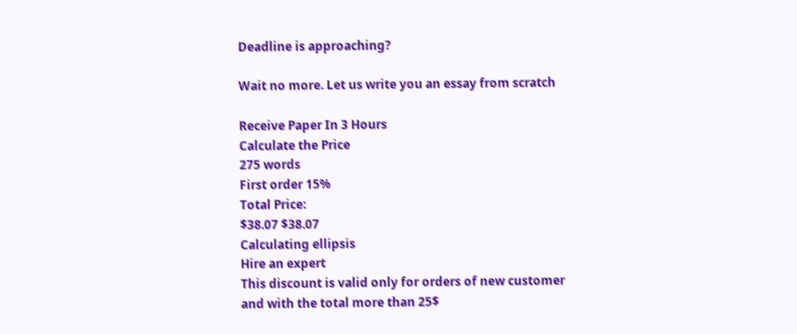Deadline is approaching?

Wait no more. Let us write you an essay from scratch

Receive Paper In 3 Hours
Calculate the Price
275 words
First order 15%
Total Price:
$38.07 $38.07
Calculating ellipsis
Hire an expert
This discount is valid only for orders of new customer and with the total more than 25$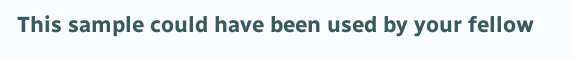This sample could have been used by your fellow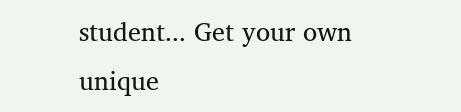student... Get your own unique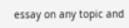essay on any topic and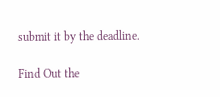submit it by the deadline.

Find Out the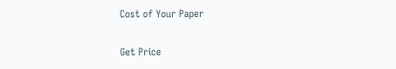Cost of Your Paper

Get Price